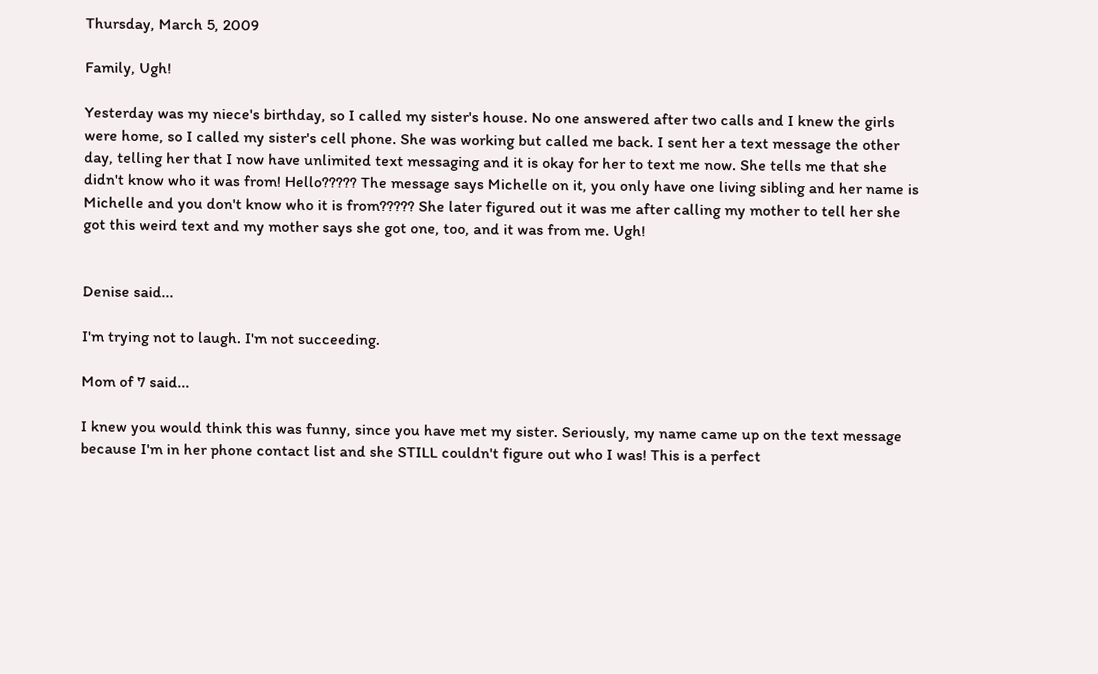Thursday, March 5, 2009

Family, Ugh!

Yesterday was my niece's birthday, so I called my sister's house. No one answered after two calls and I knew the girls were home, so I called my sister's cell phone. She was working but called me back. I sent her a text message the other day, telling her that I now have unlimited text messaging and it is okay for her to text me now. She tells me that she didn't know who it was from! Hello????? The message says Michelle on it, you only have one living sibling and her name is Michelle and you don't know who it is from????? She later figured out it was me after calling my mother to tell her she got this weird text and my mother says she got one, too, and it was from me. Ugh!


Denise said...

I'm trying not to laugh. I'm not succeeding.

Mom of 7 said...

I knew you would think this was funny, since you have met my sister. Seriously, my name came up on the text message because I'm in her phone contact list and she STILL couldn't figure out who I was! This is a perfect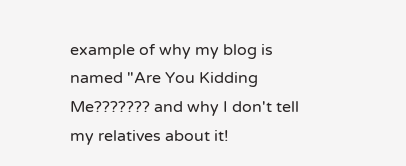example of why my blog is named "Are You Kidding Me??????? and why I don't tell my relatives about it!